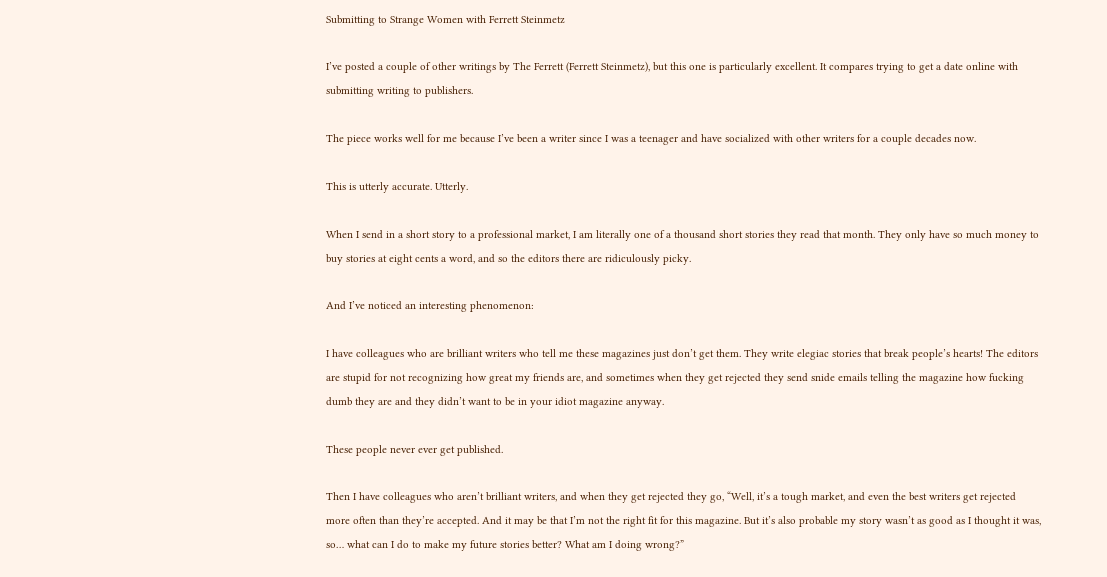Submitting to Strange Women with Ferrett Steinmetz

I’ve posted a couple of other writings by The Ferrett (Ferrett Steinmetz), but this one is particularly excellent. It compares trying to get a date online with submitting writing to publishers.

The piece works well for me because I’ve been a writer since I was a teenager and have socialized with other writers for a couple decades now.

This is utterly accurate. Utterly.

When I send in a short story to a professional market, I am literally one of a thousand short stories they read that month. They only have so much money to buy stories at eight cents a word, and so the editors there are ridiculously picky.

And I’ve noticed an interesting phenomenon:

I have colleagues who are brilliant writers who tell me these magazines just don’t get them. They write elegiac stories that break people’s hearts! The editors are stupid for not recognizing how great my friends are, and sometimes when they get rejected they send snide emails telling the magazine how fucking dumb they are and they didn’t want to be in your idiot magazine anyway.

These people never ever get published.

Then I have colleagues who aren’t brilliant writers, and when they get rejected they go, “Well, it’s a tough market, and even the best writers get rejected more often than they’re accepted. And it may be that I’m not the right fit for this magazine. But it’s also probable my story wasn’t as good as I thought it was, so… what can I do to make my future stories better? What am I doing wrong?”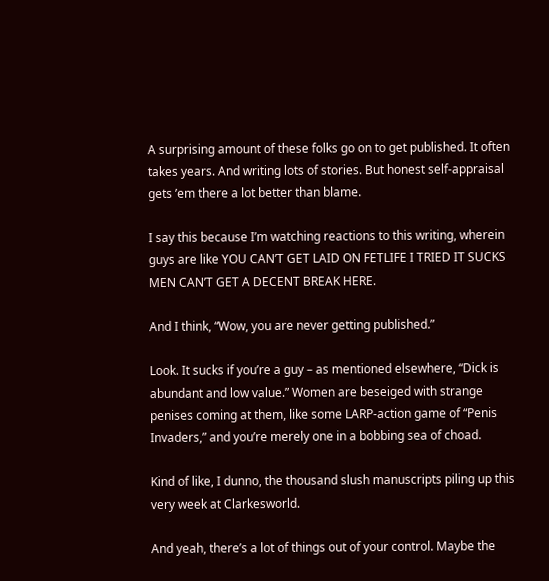A surprising amount of these folks go on to get published. It often takes years. And writing lots of stories. But honest self-appraisal gets ’em there a lot better than blame.

I say this because I’m watching reactions to this writing, wherein guys are like YOU CAN’T GET LAID ON FETLIFE I TRIED IT SUCKS MEN CAN’T GET A DECENT BREAK HERE.

And I think, “Wow, you are never getting published.”

Look. It sucks if you’re a guy – as mentioned elsewhere, “Dick is abundant and low value.” Women are beseiged with strange penises coming at them, like some LARP-action game of “Penis Invaders,” and you’re merely one in a bobbing sea of choad.

Kind of like, I dunno, the thousand slush manuscripts piling up this very week at Clarkesworld.

And yeah, there’s a lot of things out of your control. Maybe the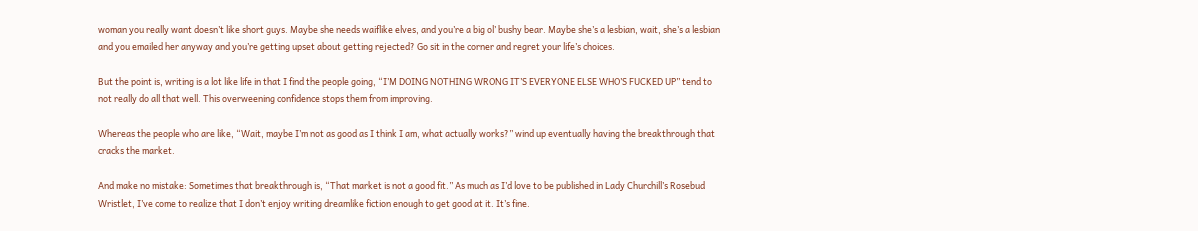woman you really want doesn’t like short guys. Maybe she needs waiflike elves, and you’re a big ol’ bushy bear. Maybe she’s a lesbian, wait, she’s a lesbian and you emailed her anyway and you’re getting upset about getting rejected? Go sit in the corner and regret your life’s choices.

But the point is, writing is a lot like life in that I find the people going, “I’M DOING NOTHING WRONG IT’S EVERYONE ELSE WHO’S FUCKED UP” tend to not really do all that well. This overweening confidence stops them from improving.

Whereas the people who are like, “Wait, maybe I’m not as good as I think I am, what actually works?” wind up eventually having the breakthrough that cracks the market.

And make no mistake: Sometimes that breakthrough is, “That market is not a good fit.” As much as I’d love to be published in Lady Churchill’s Rosebud Wristlet, I’ve come to realize that I don’t enjoy writing dreamlike fiction enough to get good at it. It’s fine.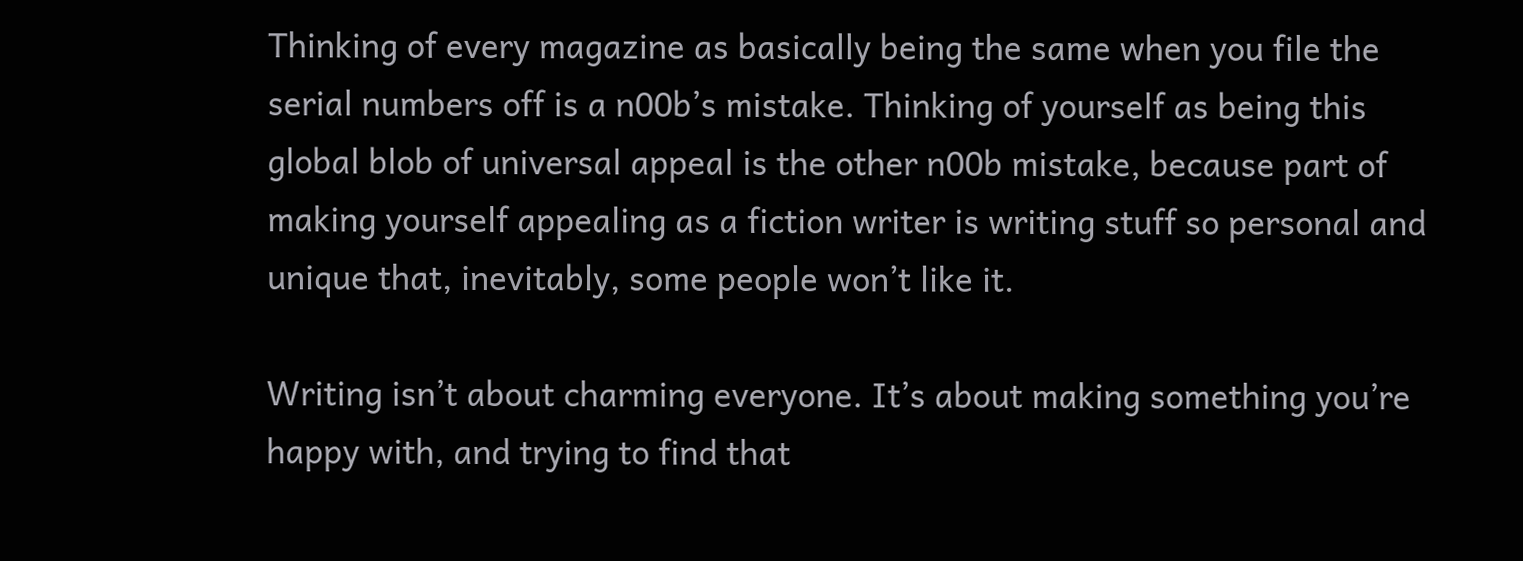Thinking of every magazine as basically being the same when you file the serial numbers off is a n00b’s mistake. Thinking of yourself as being this global blob of universal appeal is the other n00b mistake, because part of making yourself appealing as a fiction writer is writing stuff so personal and unique that, inevitably, some people won’t like it.

Writing isn’t about charming everyone. It’s about making something you’re happy with, and trying to find that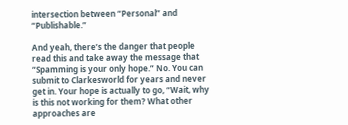intersection between “Personal” and “Publishable.”

And yeah, there’s the danger that people read this and take away the message that “Spamming is your only hope.” No. You can submit to Clarkesworld for years and never get in. Your hope is actually to go, “Wait, why is this not working for them? What other approaches are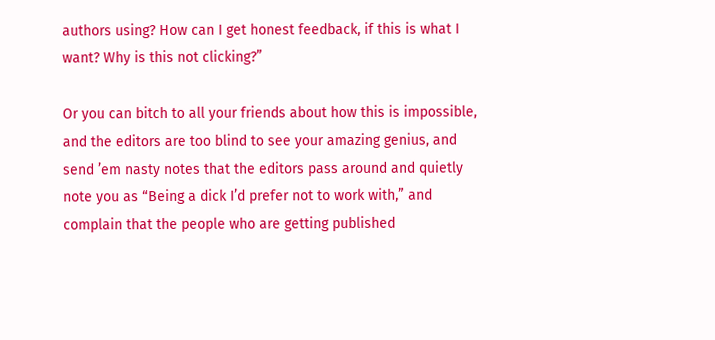authors using? How can I get honest feedback, if this is what I want? Why is this not clicking?”

Or you can bitch to all your friends about how this is impossible, and the editors are too blind to see your amazing genius, and send ’em nasty notes that the editors pass around and quietly note you as “Being a dick I’d prefer not to work with,” and complain that the people who are getting published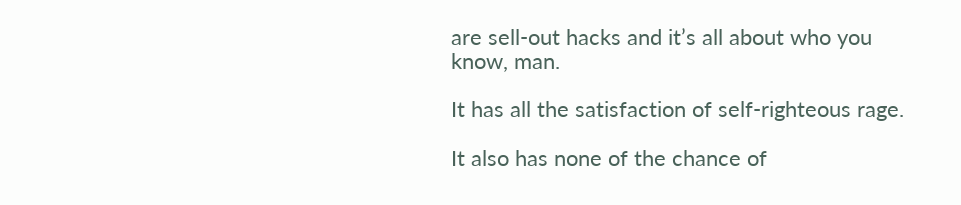are sell-out hacks and it’s all about who you know, man.

It has all the satisfaction of self-righteous rage.

It also has none of the chance of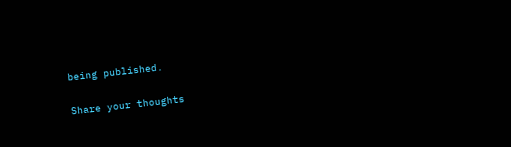being published.

Share your thoughts